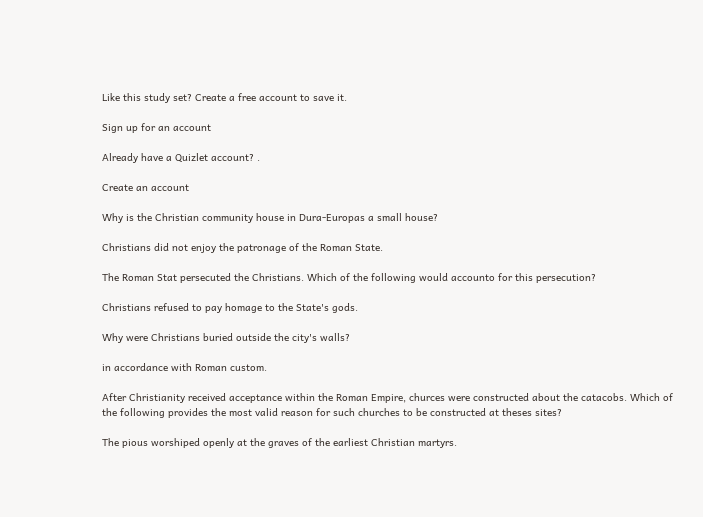Like this study set? Create a free account to save it.

Sign up for an account

Already have a Quizlet account? .

Create an account

Why is the Christian community house in Dura-Europas a small house?

Christians did not enjoy the patronage of the Roman State.

The Roman Stat persecuted the Christians. Which of the following would accounto for this persecution?

Christians refused to pay homage to the State's gods.

Why were Christians buried outside the city's walls?

in accordance with Roman custom.

After Christianity received acceptance within the Roman Empire, churces were constructed about the catacobs. Which of the following provides the most valid reason for such churches to be constructed at theses sites?

The pious worshiped openly at the graves of the earliest Christian martyrs.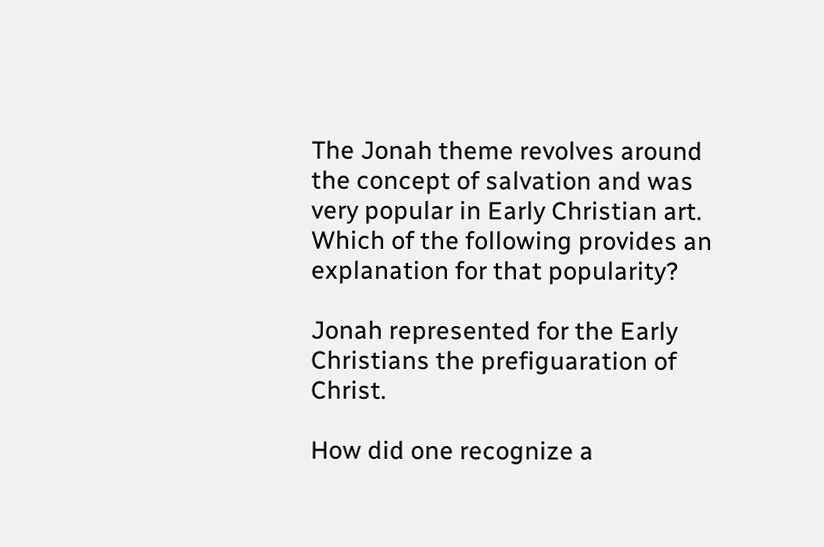The Jonah theme revolves around the concept of salvation and was very popular in Early Christian art. Which of the following provides an explanation for that popularity?

Jonah represented for the Early Christians the prefiguaration of Christ.

How did one recognize a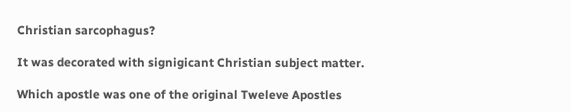Christian sarcophagus?

It was decorated with signigicant Christian subject matter.

Which apostle was one of the original Tweleve Apostles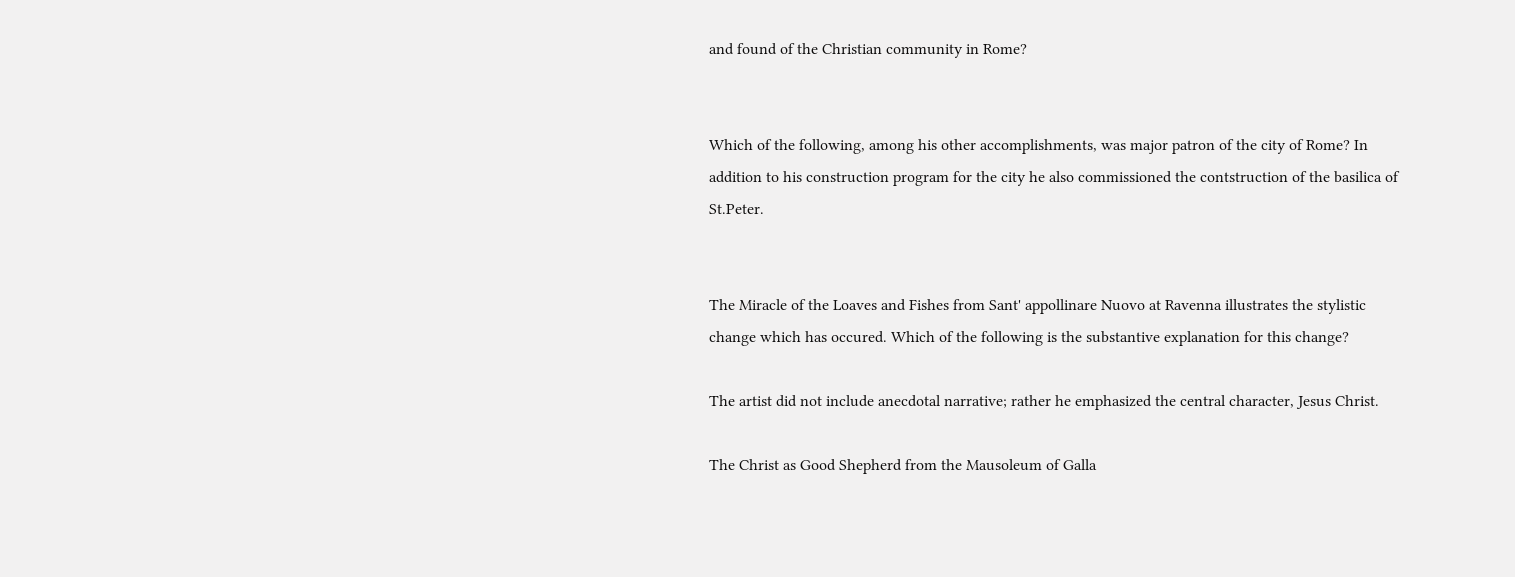and found of the Christian community in Rome?


Which of the following, among his other accomplishments, was major patron of the city of Rome? In addition to his construction program for the city he also commissioned the contstruction of the basilica of St.Peter.


The Miracle of the Loaves and Fishes from Sant' appollinare Nuovo at Ravenna illustrates the stylistic change which has occured. Which of the following is the substantive explanation for this change?

The artist did not include anecdotal narrative; rather he emphasized the central character, Jesus Christ.

The Christ as Good Shepherd from the Mausoleum of Galla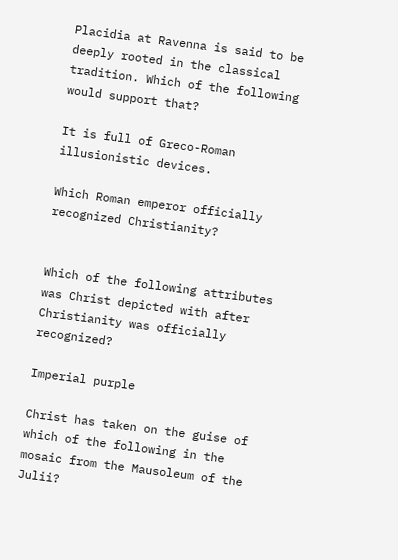Placidia at Ravenna is said to be deeply rooted in the classical tradition. Which of the following would support that?

It is full of Greco-Roman illusionistic devices.

Which Roman emperor officially recognized Christianity?


Which of the following attributes was Christ depicted with after Christianity was officially recognized?

Imperial purple

Christ has taken on the guise of which of the following in the mosaic from the Mausoleum of the Julii?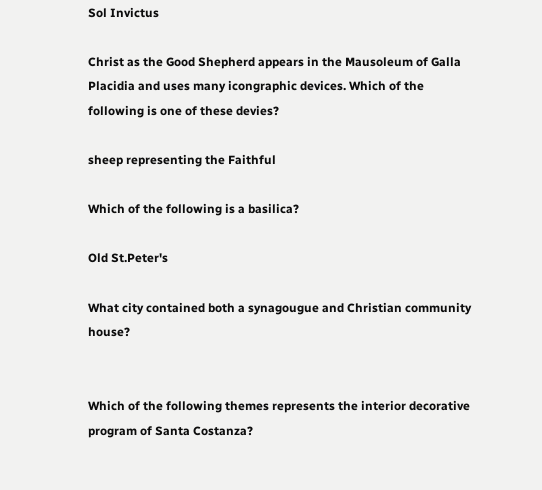Sol Invictus

Christ as the Good Shepherd appears in the Mausoleum of Galla Placidia and uses many icongraphic devices. Which of the following is one of these devies?

sheep representing the Faithful

Which of the following is a basilica?

Old St.Peter's

What city contained both a synagougue and Christian community house?


Which of the following themes represents the interior decorative program of Santa Costanza?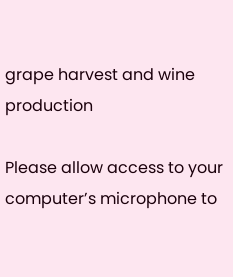grape harvest and wine production

Please allow access to your computer’s microphone to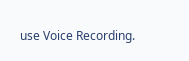use Voice Recording.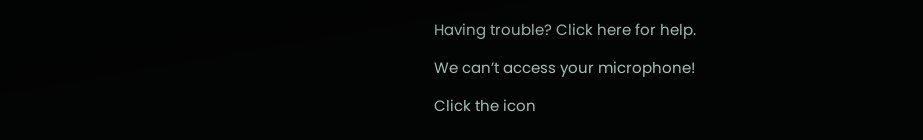Having trouble? Click here for help.

We can’t access your microphone!

Click the icon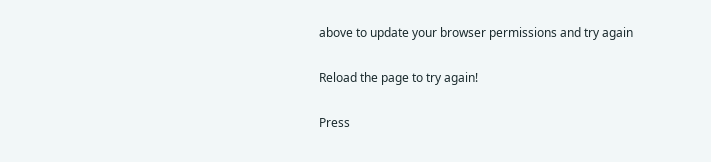above to update your browser permissions and try again


Reload the page to try again!


Press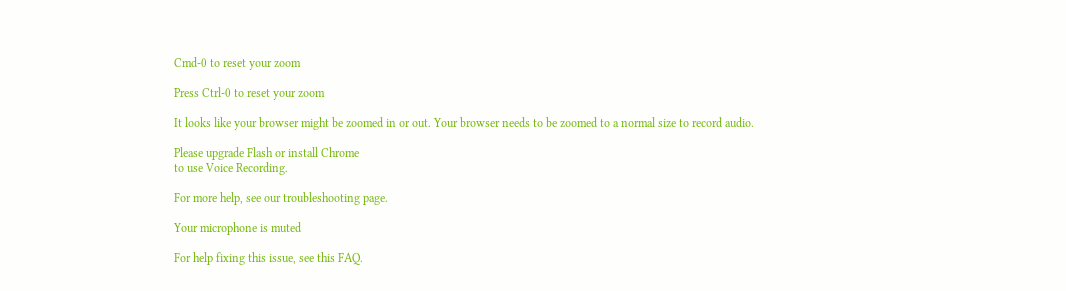Cmd-0 to reset your zoom

Press Ctrl-0 to reset your zoom

It looks like your browser might be zoomed in or out. Your browser needs to be zoomed to a normal size to record audio.

Please upgrade Flash or install Chrome
to use Voice Recording.

For more help, see our troubleshooting page.

Your microphone is muted

For help fixing this issue, see this FAQ.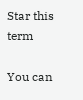Star this term

You can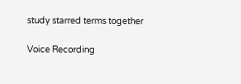study starred terms together

Voice Recording